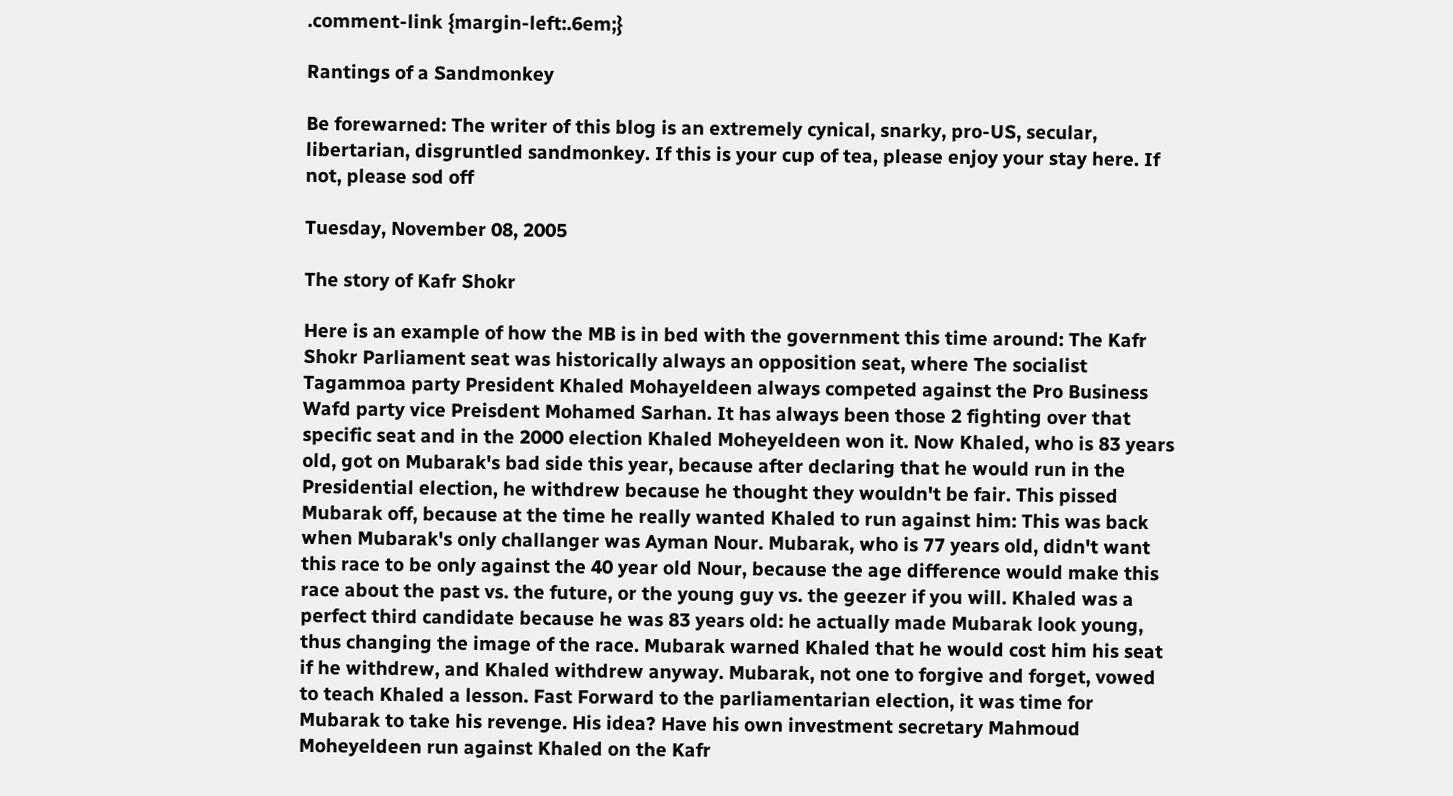.comment-link {margin-left:.6em;}

Rantings of a Sandmonkey

Be forewarned: The writer of this blog is an extremely cynical, snarky, pro-US, secular, libertarian, disgruntled sandmonkey. If this is your cup of tea, please enjoy your stay here. If not, please sod off

Tuesday, November 08, 2005

The story of Kafr Shokr

Here is an example of how the MB is in bed with the government this time around: The Kafr Shokr Parliament seat was historically always an opposition seat, where The socialist Tagammoa party President Khaled Mohayeldeen always competed against the Pro Business Wafd party vice Preisdent Mohamed Sarhan. It has always been those 2 fighting over that specific seat and in the 2000 election Khaled Moheyeldeen won it. Now Khaled, who is 83 years old, got on Mubarak's bad side this year, because after declaring that he would run in the Presidential election, he withdrew because he thought they wouldn't be fair. This pissed Mubarak off, because at the time he really wanted Khaled to run against him: This was back when Mubarak's only challanger was Ayman Nour. Mubarak, who is 77 years old, didn't want this race to be only against the 40 year old Nour, because the age difference would make this race about the past vs. the future, or the young guy vs. the geezer if you will. Khaled was a perfect third candidate because he was 83 years old: he actually made Mubarak look young, thus changing the image of the race. Mubarak warned Khaled that he would cost him his seat if he withdrew, and Khaled withdrew anyway. Mubarak, not one to forgive and forget, vowed to teach Khaled a lesson. Fast Forward to the parliamentarian election, it was time for Mubarak to take his revenge. His idea? Have his own investment secretary Mahmoud Moheyeldeen run against Khaled on the Kafr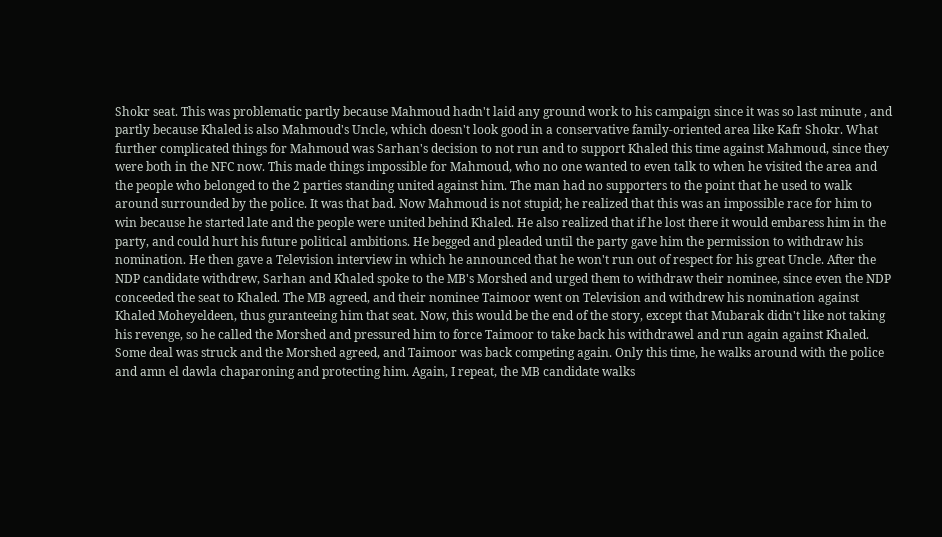Shokr seat. This was problematic partly because Mahmoud hadn't laid any ground work to his campaign since it was so last minute , and partly because Khaled is also Mahmoud's Uncle, which doesn't look good in a conservative family-oriented area like Kafr Shokr. What further complicated things for Mahmoud was Sarhan's decision to not run and to support Khaled this time against Mahmoud, since they were both in the NFC now. This made things impossible for Mahmoud, who no one wanted to even talk to when he visited the area and the people who belonged to the 2 parties standing united against him. The man had no supporters to the point that he used to walk around surrounded by the police. It was that bad. Now Mahmoud is not stupid; he realized that this was an impossible race for him to win because he started late and the people were united behind Khaled. He also realized that if he lost there it would embaress him in the party, and could hurt his future political ambitions. He begged and pleaded until the party gave him the permission to withdraw his nomination. He then gave a Television interview in which he announced that he won't run out of respect for his great Uncle. After the NDP candidate withdrew, Sarhan and Khaled spoke to the MB's Morshed and urged them to withdraw their nominee, since even the NDP conceeded the seat to Khaled. The MB agreed, and their nominee Taimoor went on Television and withdrew his nomination against Khaled Moheyeldeen, thus guranteeing him that seat. Now, this would be the end of the story, except that Mubarak didn't like not taking his revenge, so he called the Morshed and pressured him to force Taimoor to take back his withdrawel and run again against Khaled. Some deal was struck and the Morshed agreed, and Taimoor was back competing again. Only this time, he walks around with the police and amn el dawla chaparoning and protecting him. Again, I repeat, the MB candidate walks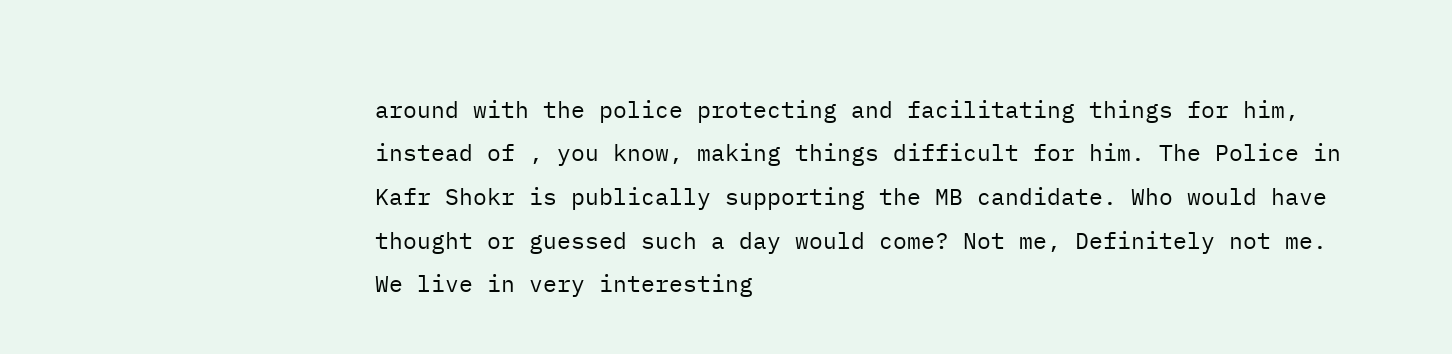around with the police protecting and facilitating things for him, instead of , you know, making things difficult for him. The Police in Kafr Shokr is publically supporting the MB candidate. Who would have thought or guessed such a day would come? Not me, Definitely not me. We live in very interesting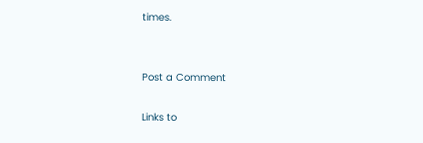times.


Post a Comment

Links to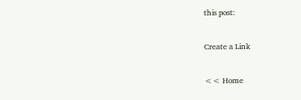this post:

Create a Link

<< Home